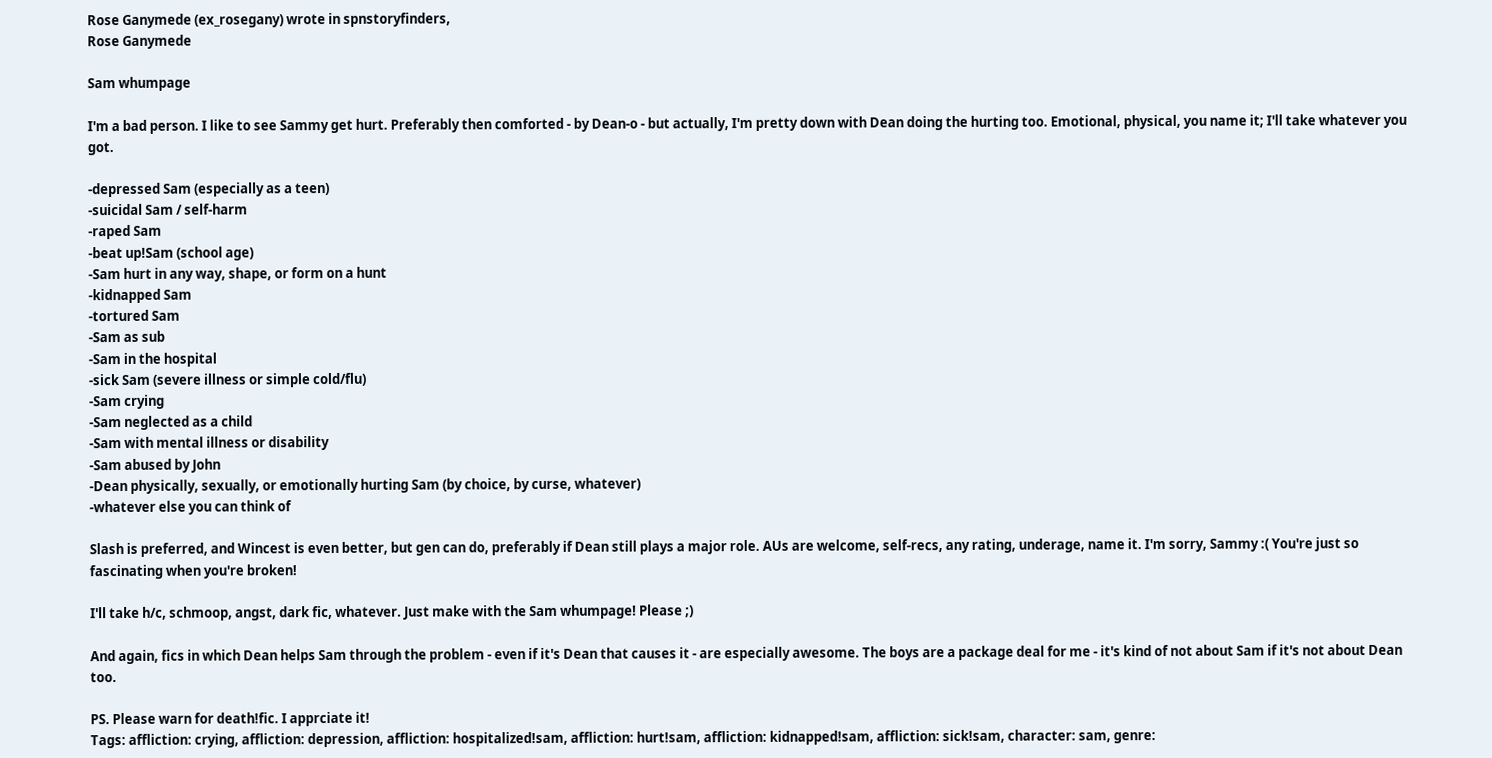Rose Ganymede (ex_rosegany) wrote in spnstoryfinders,
Rose Ganymede

Sam whumpage

I'm a bad person. I like to see Sammy get hurt. Preferably then comforted - by Dean-o - but actually, I'm pretty down with Dean doing the hurting too. Emotional, physical, you name it; I'll take whatever you got.

-depressed Sam (especially as a teen)
-suicidal Sam / self-harm
-raped Sam
-beat up!Sam (school age)
-Sam hurt in any way, shape, or form on a hunt
-kidnapped Sam
-tortured Sam
-Sam as sub
-Sam in the hospital
-sick Sam (severe illness or simple cold/flu)
-Sam crying
-Sam neglected as a child
-Sam with mental illness or disability
-Sam abused by John
-Dean physically, sexually, or emotionally hurting Sam (by choice, by curse, whatever)
-whatever else you can think of

Slash is preferred, and Wincest is even better, but gen can do, preferably if Dean still plays a major role. AUs are welcome, self-recs, any rating, underage, name it. I'm sorry, Sammy :( You're just so fascinating when you're broken!

I'll take h/c, schmoop, angst, dark fic, whatever. Just make with the Sam whumpage! Please ;)

And again, fics in which Dean helps Sam through the problem - even if it's Dean that causes it - are especially awesome. The boys are a package deal for me - it's kind of not about Sam if it's not about Dean too.

PS. Please warn for death!fic. I apprciate it!
Tags: affliction: crying, affliction: depression, affliction: hospitalized!sam, affliction: hurt!sam, affliction: kidnapped!sam, affliction: sick!sam, character: sam, genre: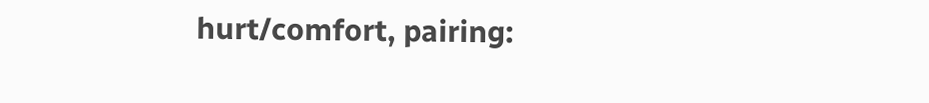hurt/comfort, pairing: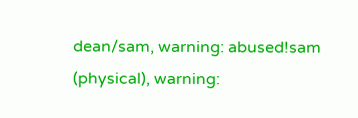dean/sam, warning: abused!sam (physical), warning: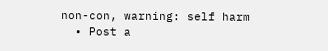non-con, warning: self harm
  • Post a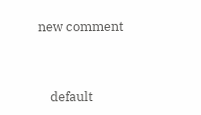new comment


    default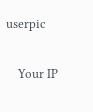userpic

    Your IP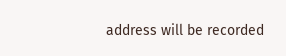address will be recorded